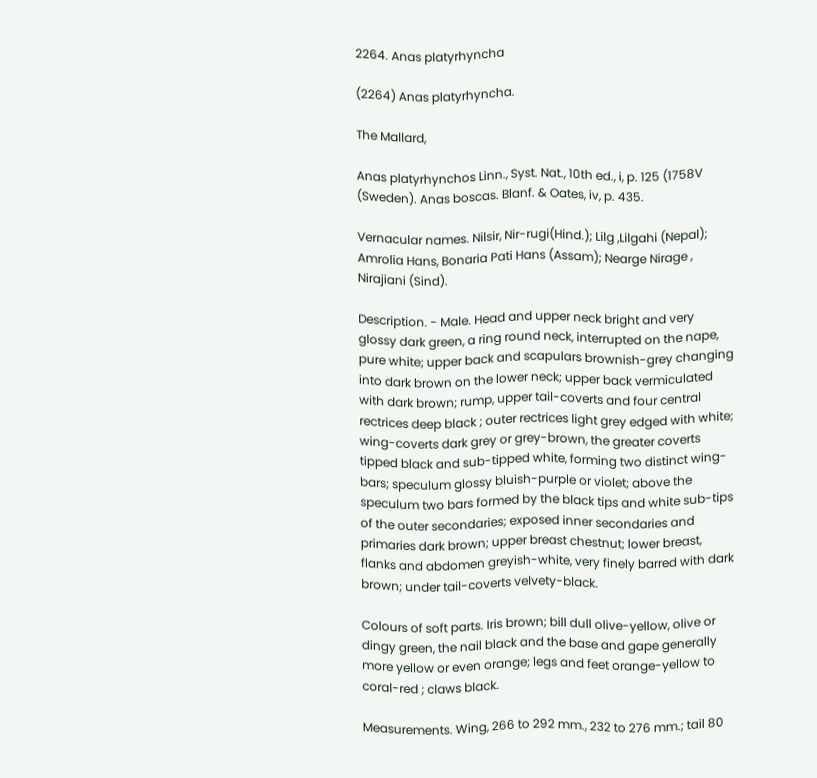2264. Anas platyrhyncha

(2264) Anas platyrhyncha.

The Mallard,

Anas platyrhynchos Linn., Syst. Nat., 10th ed., i, p. 125 (1758V (Sweden). Anas boscas. Blanf. & Oates, iv, p. 435.

Vernacular names. Nilsir, Nir-rugi(Hind.); Lilg ,Lilgahi (Nepal); Amrolia Hans, Bonaria Pati Hans (Assam); Nearge Nirage , Nirajiani (Sind).

Description. - Male. Head and upper neck bright and very glossy dark green, a ring round neck, interrupted on the nape, pure white; upper back and scapulars brownish-grey changing into dark brown on the lower neck; upper back vermiculated with dark brown; rump, upper tail-coverts and four central rectrices deep black ; outer rectrices light grey edged with white; wing-coverts dark grey or grey-brown, the greater coverts tipped black and sub-tipped white, forming two distinct wing-bars; speculum glossy bluish-purple or violet; above the speculum two bars formed by the black tips and white sub-tips of the outer secondaries; exposed inner secondaries and primaries dark brown; upper breast chestnut; lower breast, flanks and abdomen greyish-white, very finely barred with dark brown; under tail-coverts velvety-black.

Colours of soft parts. Iris brown; bill dull olive-yellow, olive or dingy green, the nail black and the base and gape generally more yellow or even orange; legs and feet orange-yellow to coral-red ; claws black.

Measurements. Wing, 266 to 292 mm., 232 to 276 mm.; tail 80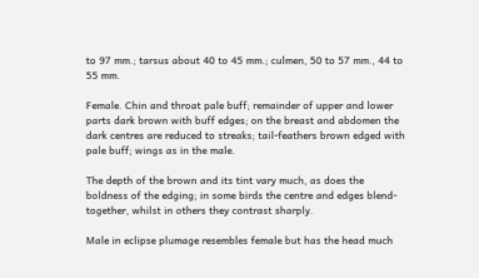to 97 mm.; tarsus about 40 to 45 mm.; culmen, 50 to 57 mm., 44 to 55 mm.

Female. Chin and throat pale buff; remainder of upper and lower parts dark brown with buff edges; on the breast and abdomen the dark centres are reduced to streaks; tail-feathers brown edged with pale buff; wings as in the male.

The depth of the brown and its tint vary much, as does the boldness of the edging; in some birds the centre and edges blend-together, whilst in others they contrast sharply.

Male in eclipse plumage resembles female but has the head much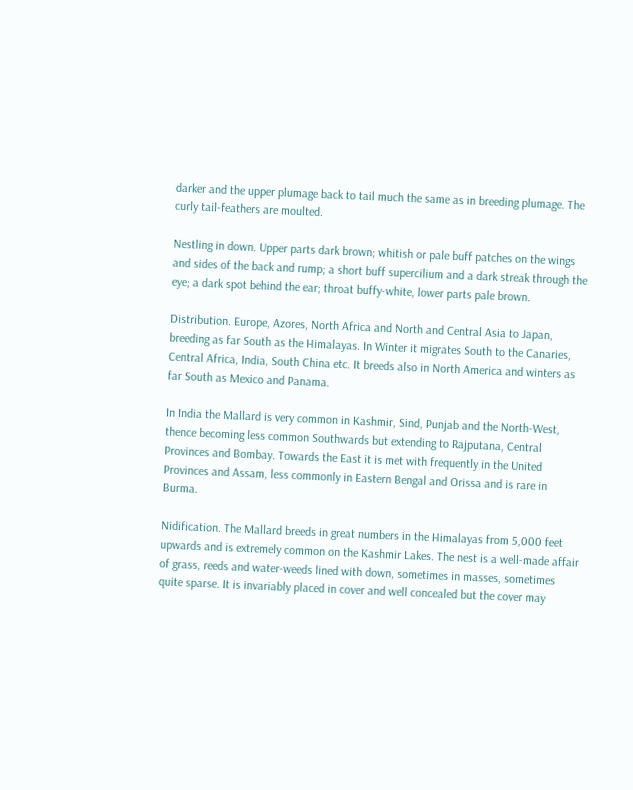darker and the upper plumage back to tail much the same as in breeding plumage. The curly tail-feathers are moulted.

Nestling in down. Upper parts dark brown; whitish or pale buff patches on the wings and sides of the back and rump; a short buff supercilium and a dark streak through the eye; a dark spot behind the ear; throat buffy-white, lower parts pale brown.

Distribution. Europe, Azores, North Africa and North and Central Asia to Japan, breeding as far South as the Himalayas. In Winter it migrates South to the Canaries, Central Africa, India, South China etc. It breeds also in North America and winters as far South as Mexico and Panama.

In India the Mallard is very common in Kashmir, Sind, Punjab and the North-West, thence becoming less common Southwards but extending to Rajputana, Central Provinces and Bombay. Towards the East it is met with frequently in the United Provinces and Assam, less commonly in Eastern Bengal and Orissa and is rare in Burma.

Nidification. The Mallard breeds in great numbers in the Himalayas from 5,000 feet upwards and is extremely common on the Kashmir Lakes. The nest is a well-made affair of grass, reeds and water-weeds lined with down, sometimes in masses, sometimes quite sparse. It is invariably placed in cover and well concealed but the cover may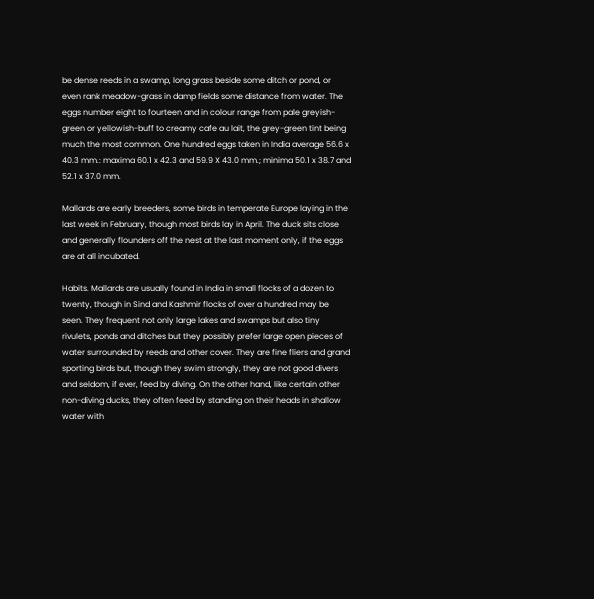be dense reeds in a swamp, long grass beside some ditch or pond, or even rank meadow-grass in damp fields some distance from water. The eggs number eight to fourteen and in colour range from pale greyish-green or yellowish-buff to creamy cafe au lait, the grey-green tint being much the most common. One hundred eggs taken in India average 56.6 x 40.3 mm.: maxima 60.1 x 42.3 and 59.9 X 43.0 mm.; minima 50.1 x 38.7 and 52.1 x 37.0 mm.

Mallards are early breeders, some birds in temperate Europe laying in the last week in February, though most birds lay in April. The duck sits close and generally flounders off the nest at the last moment only, if the eggs are at all incubated.

Habits. Mallards are usually found in India in small flocks of a dozen to twenty, though in Sind and Kashmir flocks of over a hundred may be seen. They frequent not only large lakes and swamps but also tiny rivulets, ponds and ditches but they possibly prefer large open pieces of water surrounded by reeds and other cover. They are fine fliers and grand sporting birds but, though they swim strongly, they are not good divers and seldom, if ever, feed by diving. On the other hand, like certain other non-diving ducks, they often feed by standing on their heads in shallow water with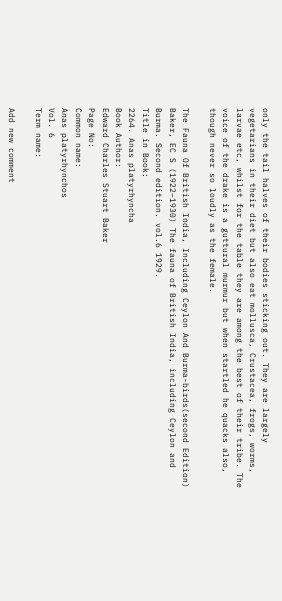only the tail halves of their bodies sticking out. They are largely vegetarians in their diet but also eat mollusca, Crustacea, frogs, worms, larvae etc, whilst for the table they are among the best of their tribe. The voice of the drake is a guttural murmur but when startled he quacks also, though never so loudly as the female.

The Fauna Of British India, Including Ceylon And Burma-birds(second Edition)
Baker, EC S (1922–1930) The fauna of British India, including Ceylon and Burma. Second edition. vol.6 1929.
Title in Book:
2264. Anas platyrhyncha
Book Author:
Edward Charles Stuart Baker
Page No:
Common name:
Anas platyrhynchos
Vol. 6
Term name:

Add new comment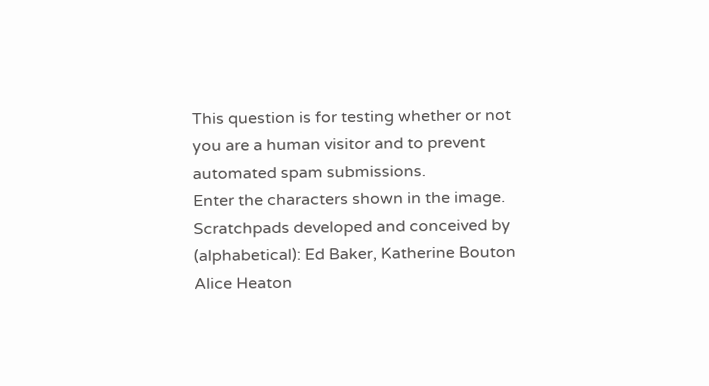This question is for testing whether or not you are a human visitor and to prevent automated spam submissions.
Enter the characters shown in the image.
Scratchpads developed and conceived by (alphabetical): Ed Baker, Katherine Bouton Alice Heaton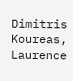Dimitris Koureas, Laurence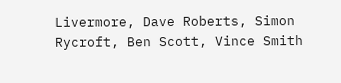Livermore, Dave Roberts, Simon Rycroft, Ben Scott, Vince Smith